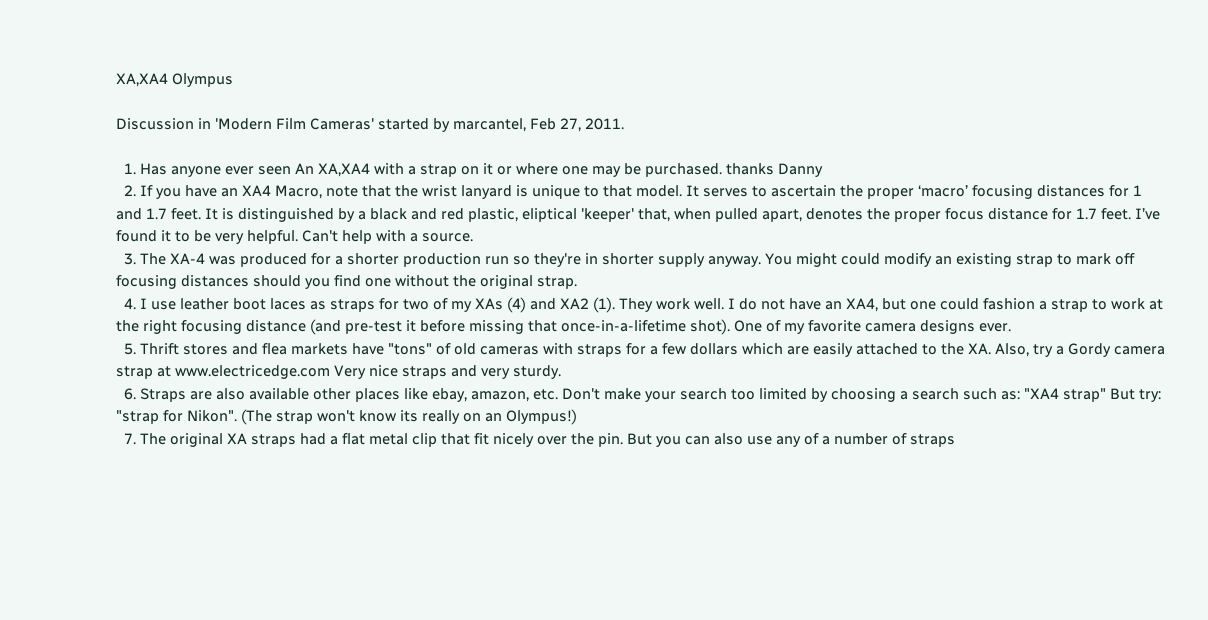XA,XA4 Olympus

Discussion in 'Modern Film Cameras' started by marcantel, Feb 27, 2011.

  1. Has anyone ever seen An XA,XA4 with a strap on it or where one may be purchased. thanks Danny
  2. If you have an XA4 Macro, note that the wrist lanyard is unique to that model. It serves to ascertain the proper ‘macro’ focusing distances for 1 and 1.7 feet. It is distinguished by a black and red plastic, eliptical 'keeper' that, when pulled apart, denotes the proper focus distance for 1.7 feet. I’ve found it to be very helpful. Can't help with a source.
  3. The XA-4 was produced for a shorter production run so they're in shorter supply anyway. You might could modify an existing strap to mark off focusing distances should you find one without the original strap.
  4. I use leather boot laces as straps for two of my XAs (4) and XA2 (1). They work well. I do not have an XA4, but one could fashion a strap to work at the right focusing distance (and pre-test it before missing that once-in-a-lifetime shot). One of my favorite camera designs ever.
  5. Thrift stores and flea markets have "tons" of old cameras with straps for a few dollars which are easily attached to the XA. Also, try a Gordy camera strap at www.electricedge.com Very nice straps and very sturdy.
  6. Straps are also available other places like ebay, amazon, etc. Don't make your search too limited by choosing a search such as: "XA4 strap" But try: "strap for Nikon". (The strap won't know its really on an Olympus!)
  7. The original XA straps had a flat metal clip that fit nicely over the pin. But you can also use any of a number of straps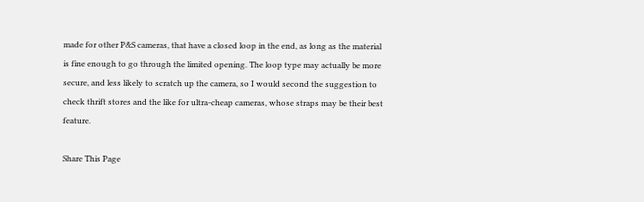made for other P&S cameras, that have a closed loop in the end, as long as the material is fine enough to go through the limited opening. The loop type may actually be more secure, and less likely to scratch up the camera, so I would second the suggestion to check thrift stores and the like for ultra-cheap cameras, whose straps may be their best feature.

Share This Page